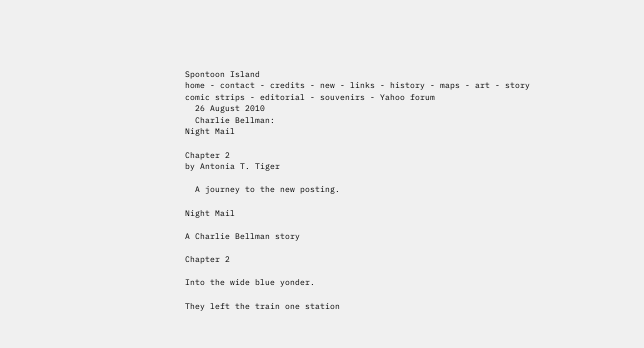Spontoon Island
home - contact - credits - new - links - history - maps - art - story
comic strips - editorial - souvenirs - Yahoo forum
  26 August 2010
  Charlie Bellman:
Night Mail

Chapter 2
by Antonia T. Tiger

  A journey to the new posting.

Night Mail

A Charlie Bellman story

Chapter 2

Into the wide blue yonder.

They left the train one station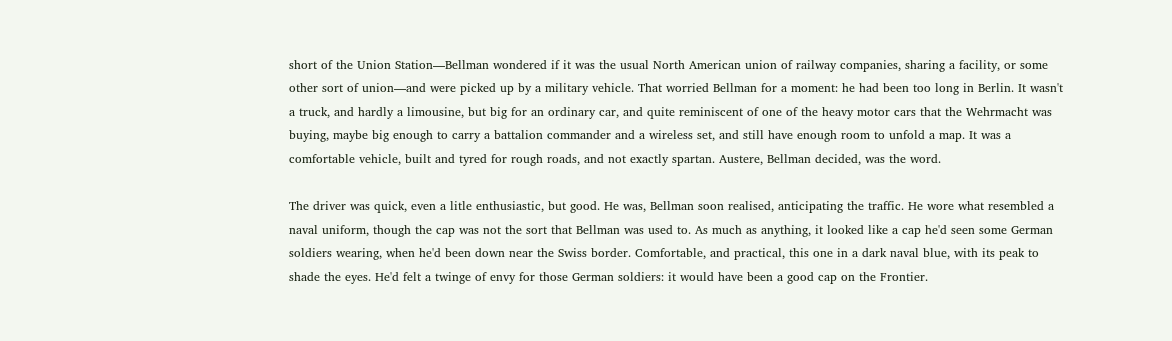short of the Union Station—Bellman wondered if it was the usual North American union of railway companies, sharing a facility, or some other sort of union—and were picked up by a military vehicle. That worried Bellman for a moment: he had been too long in Berlin. It wasn't a truck, and hardly a limousine, but big for an ordinary car, and quite reminiscent of one of the heavy motor cars that the Wehrmacht was buying, maybe big enough to carry a battalion commander and a wireless set, and still have enough room to unfold a map. It was a comfortable vehicle, built and tyred for rough roads, and not exactly spartan. Austere, Bellman decided, was the word.

The driver was quick, even a litle enthusiastic, but good. He was, Bellman soon realised, anticipating the traffic. He wore what resembled a naval uniform, though the cap was not the sort that Bellman was used to. As much as anything, it looked like a cap he'd seen some German soldiers wearing, when he'd been down near the Swiss border. Comfortable, and practical, this one in a dark naval blue, with its peak to shade the eyes. He'd felt a twinge of envy for those German soldiers: it would have been a good cap on the Frontier.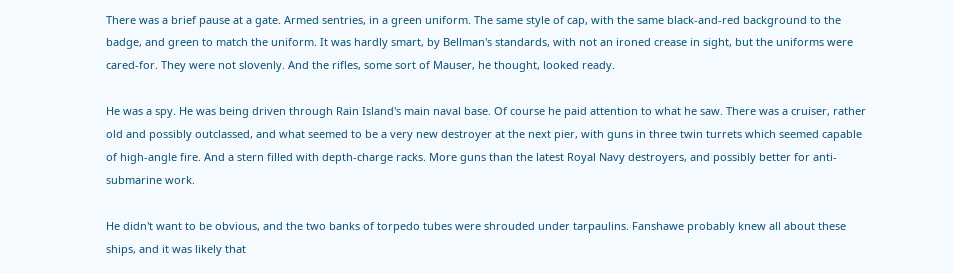There was a brief pause at a gate. Armed sentries, in a green uniform. The same style of cap, with the same black-and-red background to the badge, and green to match the uniform. It was hardly smart, by Bellman's standards, with not an ironed crease in sight, but the uniforms were cared-for. They were not slovenly. And the rifles, some sort of Mauser, he thought, looked ready.

He was a spy. He was being driven through Rain Island's main naval base. Of course he paid attention to what he saw. There was a cruiser, rather old and possibly outclassed, and what seemed to be a very new destroyer at the next pier, with guns in three twin turrets which seemed capable of high-angle fire. And a stern filled with depth-charge racks. More guns than the latest Royal Navy destroyers, and possibly better for anti-submarine work.

He didn't want to be obvious, and the two banks of torpedo tubes were shrouded under tarpaulins. Fanshawe probably knew all about these ships, and it was likely that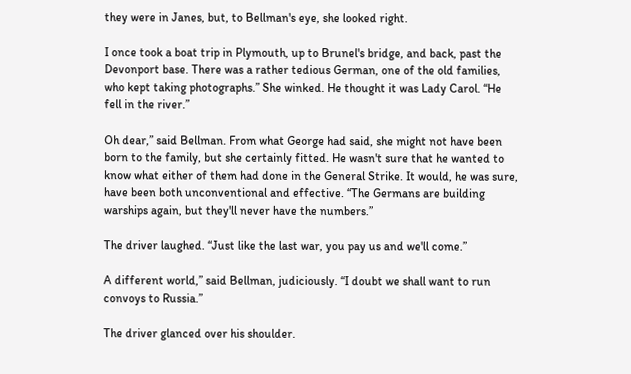they were in Janes, but, to Bellman's eye, she looked right.

I once took a boat trip in Plymouth, up to Brunel's bridge, and back, past the Devonport base. There was a rather tedious German, one of the old families, who kept taking photographs.” She winked. He thought it was Lady Carol. “He fell in the river.”

Oh dear,” said Bellman. From what George had said, she might not have been born to the family, but she certainly fitted. He wasn't sure that he wanted to know what either of them had done in the General Strike. It would, he was sure, have been both unconventional and effective. “The Germans are building warships again, but they'll never have the numbers.”

The driver laughed. “Just like the last war, you pay us and we'll come.”

A different world,” said Bellman, judiciously. “I doubt we shall want to run convoys to Russia.”

The driver glanced over his shoulder.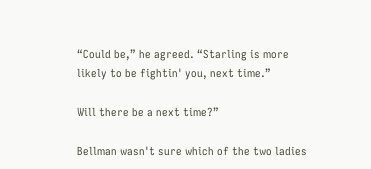“Could be,” he agreed. “Starling is more likely to be fightin' you, next time.”

Will there be a next time?”

Bellman wasn't sure which of the two ladies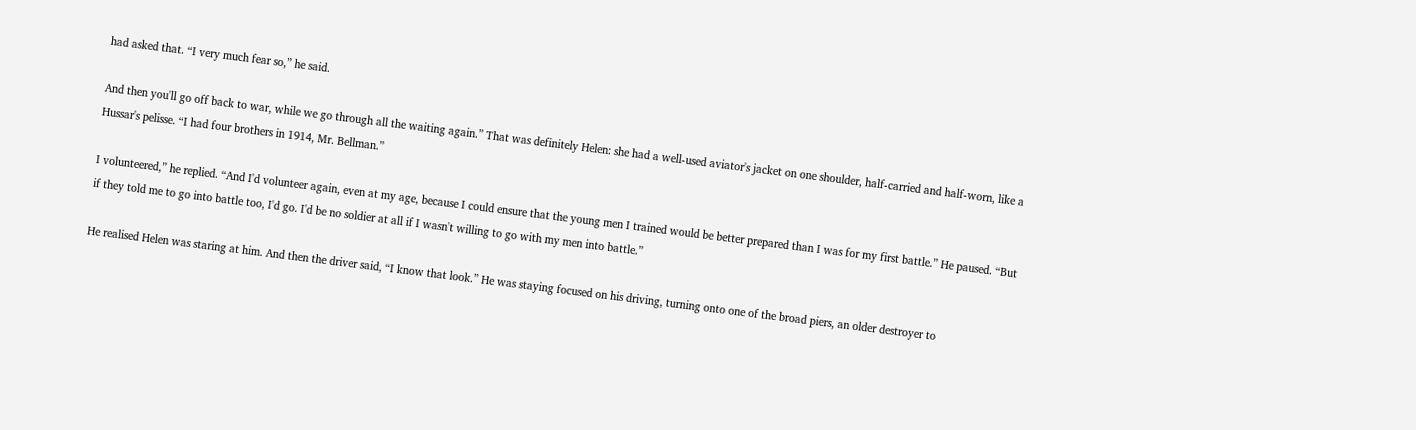had asked that. “I very much fear so,” he said.

And then you'll go off back to war, while we go through all the waiting again.” That was definitely Helen: she had a well-used aviator's jacket on one shoulder, half-carried and half-worn, like a Hussar's pelisse. “I had four brothers in 1914, Mr. Bellman.”

I volunteered,” he replied. “And I'd volunteer again, even at my age, because I could ensure that the young men I trained would be better prepared than I was for my first battle.” He paused. “But if they told me to go into battle too, I'd go. I'd be no soldier at all if I wasn't willing to go with my men into battle.”

He realised Helen was staring at him. And then the driver said, “I know that look.” He was staying focused on his driving, turning onto one of the broad piers, an older destroyer to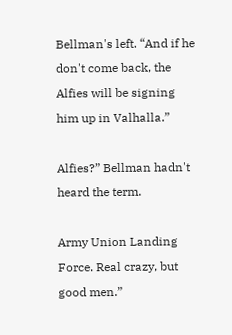Bellman's left. “And if he don't come back, the Alfies will be signing him up in Valhalla.”

Alfies?” Bellman hadn't heard the term.

Army Union Landing Force. Real crazy, but good men.”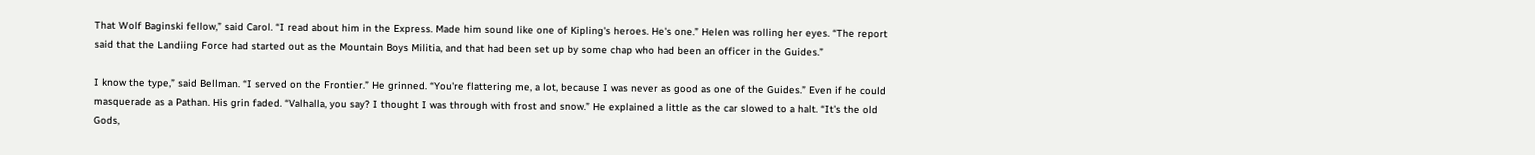That Wolf Baginski fellow,” said Carol. “I read about him in the Express. Made him sound like one of Kipling's heroes. He's one.” Helen was rolling her eyes. “The report said that the Landiing Force had started out as the Mountain Boys Militia, and that had been set up by some chap who had been an officer in the Guides.”

I know the type,” said Bellman. “I served on the Frontier.” He grinned. “You're flattering me, a lot, because I was never as good as one of the Guides.” Even if he could masquerade as a Pathan. His grin faded. “Valhalla, you say? I thought I was through with frost and snow.” He explained a little as the car slowed to a halt. “It's the old Gods,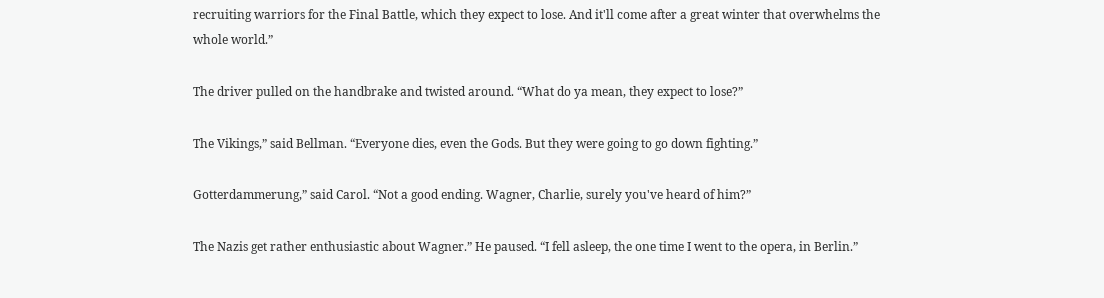recruiting warriors for the Final Battle, which they expect to lose. And it'll come after a great winter that overwhelms the whole world.”

The driver pulled on the handbrake and twisted around. “What do ya mean, they expect to lose?”

The Vikings,” said Bellman. “Everyone dies, even the Gods. But they were going to go down fighting.”

Gotterdammerung,” said Carol. “Not a good ending. Wagner, Charlie, surely you've heard of him?”

The Nazis get rather enthusiastic about Wagner.” He paused. “I fell asleep, the one time I went to the opera, in Berlin.”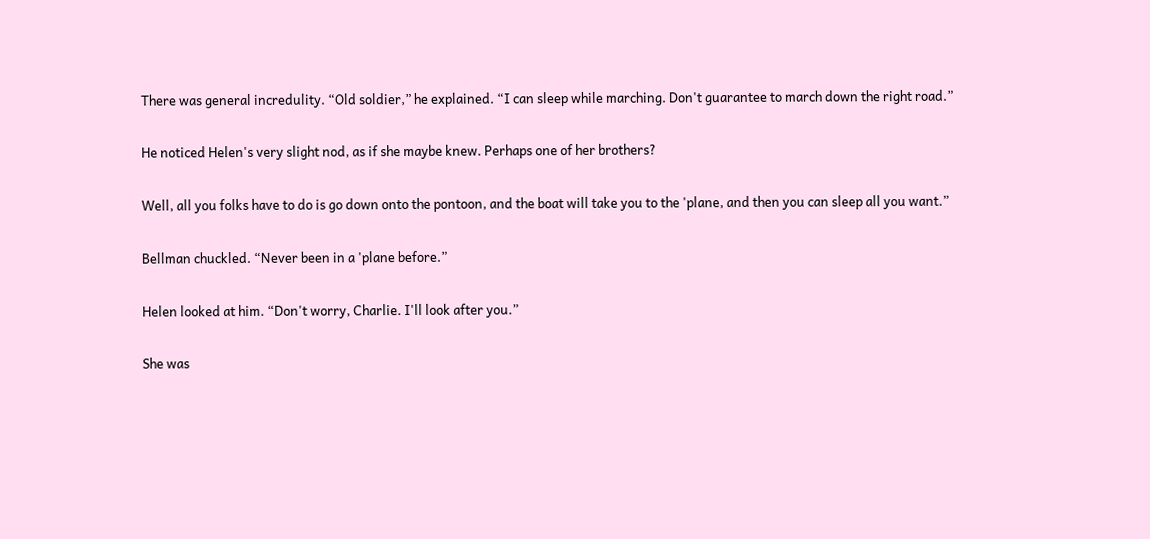There was general incredulity. “Old soldier,” he explained. “I can sleep while marching. Don't guarantee to march down the right road.”

He noticed Helen's very slight nod, as if she maybe knew. Perhaps one of her brothers?

Well, all you folks have to do is go down onto the pontoon, and the boat will take you to the 'plane, and then you can sleep all you want.”

Bellman chuckled. “Never been in a 'plane before.”

Helen looked at him. “Don't worry, Charlie. I'll look after you.”

She was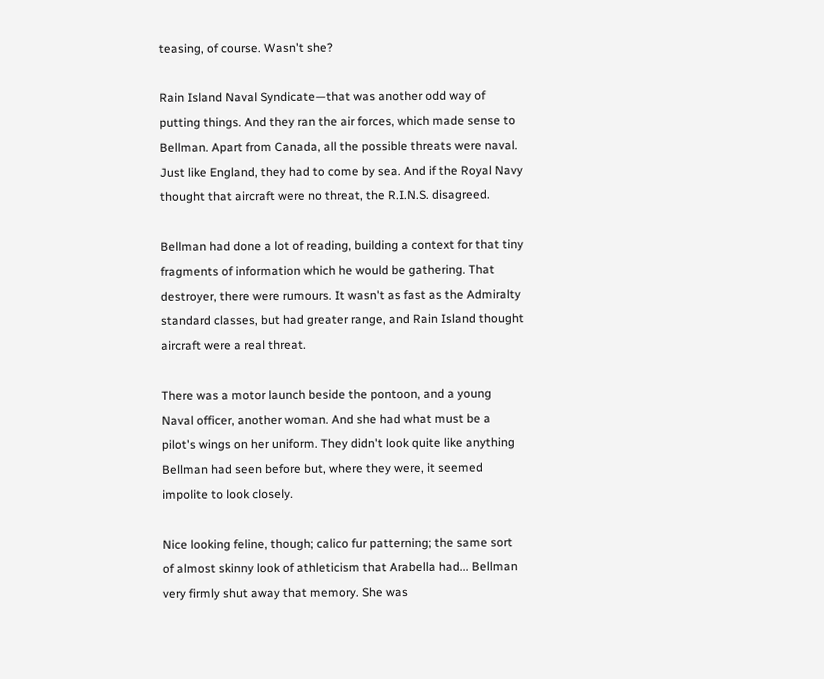teasing, of course. Wasn't she?

Rain Island Naval Syndicate—that was another odd way of putting things. And they ran the air forces, which made sense to Bellman. Apart from Canada, all the possible threats were naval. Just like England, they had to come by sea. And if the Royal Navy thought that aircraft were no threat, the R.I.N.S. disagreed.

Bellman had done a lot of reading, building a context for that tiny fragments of information which he would be gathering. That destroyer, there were rumours. It wasn't as fast as the Admiralty standard classes, but had greater range, and Rain Island thought aircraft were a real threat.

There was a motor launch beside the pontoon, and a young Naval officer, another woman. And she had what must be a pilot's wings on her uniform. They didn't look quite like anything Bellman had seen before but, where they were, it seemed impolite to look closely.

Nice looking feline, though; calico fur patterning; the same sort of almost skinny look of athleticism that Arabella had... Bellman very firmly shut away that memory. She was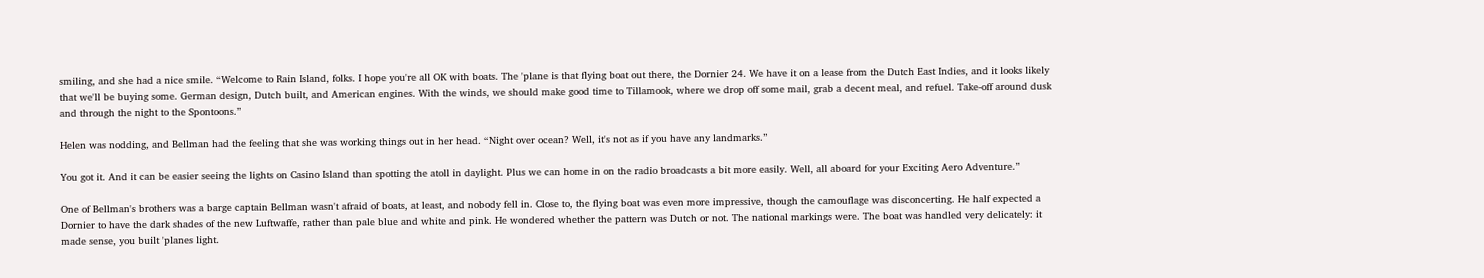smiling, and she had a nice smile. “Welcome to Rain Island, folks. I hope you're all OK with boats. The 'plane is that flying boat out there, the Dornier 24. We have it on a lease from the Dutch East Indies, and it looks likely that we'll be buying some. German design, Dutch built, and American engines. With the winds, we should make good time to Tillamook, where we drop off some mail, grab a decent meal, and refuel. Take-off around dusk and through the night to the Spontoons.”

Helen was nodding, and Bellman had the feeling that she was working things out in her head. “Night over ocean? Well, it's not as if you have any landmarks.”

You got it. And it can be easier seeing the lights on Casino Island than spotting the atoll in daylight. Plus we can home in on the radio broadcasts a bit more easily. Well, all aboard for your Exciting Aero Adventure.”

One of Bellman's brothers was a barge captain Bellman wasn't afraid of boats, at least, and nobody fell in. Close to, the flying boat was even more impressive, though the camouflage was disconcerting. He half expected a Dornier to have the dark shades of the new Luftwaffe, rather than pale blue and white and pink. He wondered whether the pattern was Dutch or not. The national markings were. The boat was handled very delicately: it made sense, you built 'planes light.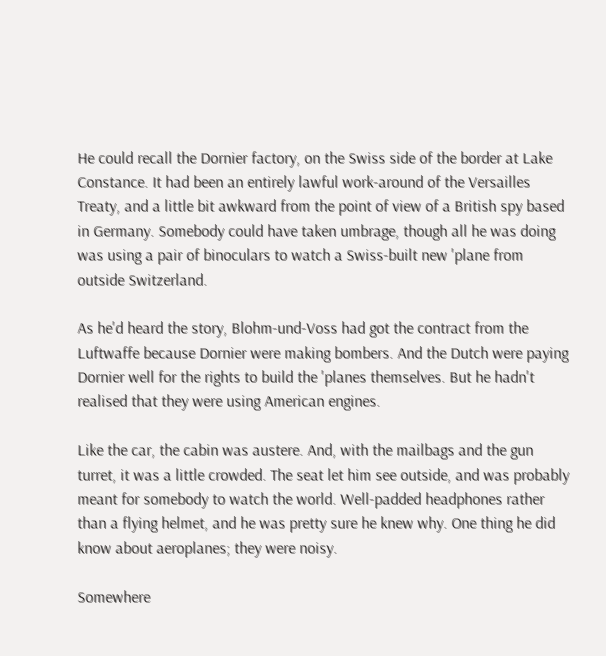He could recall the Dornier factory, on the Swiss side of the border at Lake Constance. It had been an entirely lawful work-around of the Versailles Treaty, and a little bit awkward from the point of view of a British spy based in Germany. Somebody could have taken umbrage, though all he was doing was using a pair of binoculars to watch a Swiss-built new 'plane from outside Switzerland.

As he'd heard the story, Blohm-und-Voss had got the contract from the Luftwaffe because Dornier were making bombers. And the Dutch were paying Dornier well for the rights to build the 'planes themselves. But he hadn't realised that they were using American engines.

Like the car, the cabin was austere. And, with the mailbags and the gun turret, it was a little crowded. The seat let him see outside, and was probably meant for somebody to watch the world. Well-padded headphones rather than a flying helmet, and he was pretty sure he knew why. One thing he did know about aeroplanes; they were noisy.

Somewhere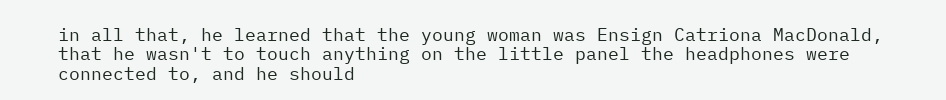in all that, he learned that the young woman was Ensign Catriona MacDonald, that he wasn't to touch anything on the little panel the headphones were connected to, and he should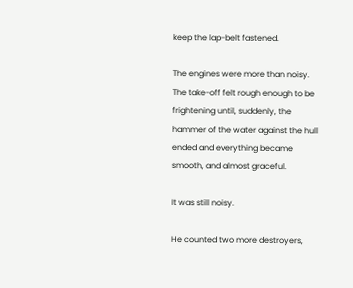keep the lap-belt fastened.

The engines were more than noisy. The take-off felt rough enough to be frightening until, suddenly, the hammer of the water against the hull ended and everything became smooth, and almost graceful.

It was still noisy.

He counted two more destroyers,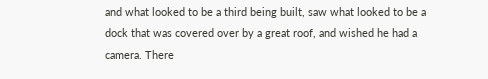and what looked to be a third being built, saw what looked to be a dock that was covered over by a great roof, and wished he had a camera. There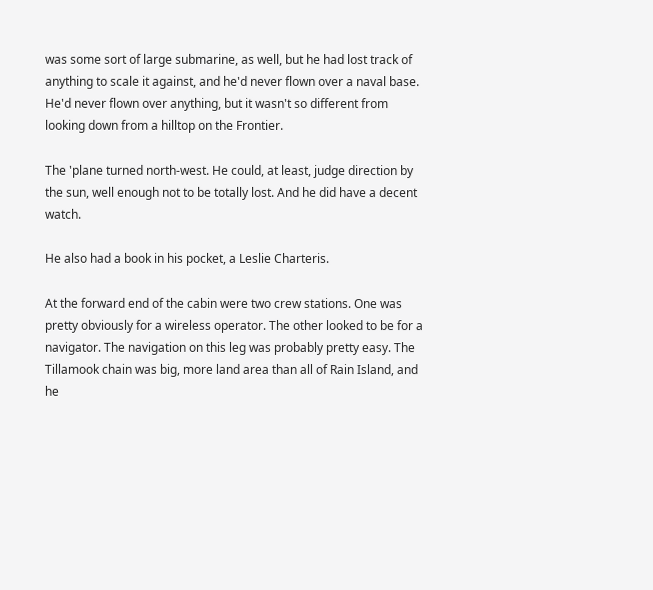was some sort of large submarine, as well, but he had lost track of anything to scale it against, and he'd never flown over a naval base. He'd never flown over anything, but it wasn't so different from looking down from a hilltop on the Frontier.

The 'plane turned north-west. He could, at least, judge direction by the sun, well enough not to be totally lost. And he did have a decent watch.

He also had a book in his pocket, a Leslie Charteris.

At the forward end of the cabin were two crew stations. One was pretty obviously for a wireless operator. The other looked to be for a navigator. The navigation on this leg was probably pretty easy. The Tillamook chain was big, more land area than all of Rain Island, and he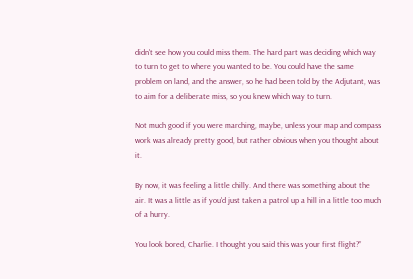didn't see how you could miss them. The hard part was deciding which way to turn to get to where you wanted to be. You could have the same problem on land, and the answer, so he had been told by the Adjutant, was to aim for a deliberate miss, so you knew which way to turn.

Not much good if you were marching, maybe, unless your map and compass work was already pretty good, but rather obvious when you thought about it.

By now, it was feeling a little chilly. And there was something about the air. It was a little as if you'd just taken a patrol up a hill in a little too much of a hurry.

You look bored, Charlie. I thought you said this was your first flight?”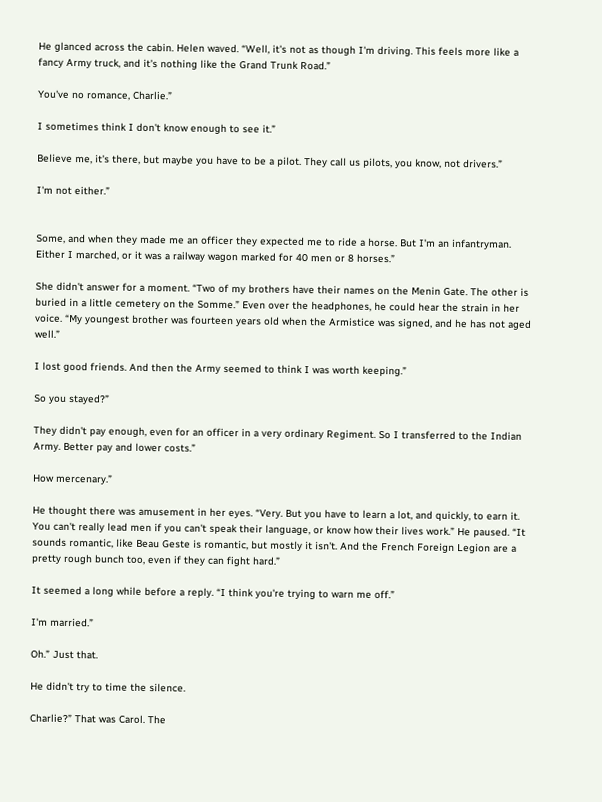He glanced across the cabin. Helen waved. “Well, it's not as though I'm driving. This feels more like a fancy Army truck, and it's nothing like the Grand Trunk Road.”

You've no romance, Charlie.”

I sometimes think I don't know enough to see it.”

Believe me, it's there, but maybe you have to be a pilot. They call us pilots, you know, not drivers.”

I'm not either.”


Some, and when they made me an officer they expected me to ride a horse. But I'm an infantryman. Either I marched, or it was a railway wagon marked for 40 men or 8 horses.”

She didn't answer for a moment. “Two of my brothers have their names on the Menin Gate. The other is buried in a little cemetery on the Somme.” Even over the headphones, he could hear the strain in her voice. “My youngest brother was fourteen years old when the Armistice was signed, and he has not aged well.”

I lost good friends. And then the Army seemed to think I was worth keeping.”

So you stayed?”

They didn't pay enough, even for an officer in a very ordinary Regiment. So I transferred to the Indian Army. Better pay and lower costs.”

How mercenary.”

He thought there was amusement in her eyes. “Very. But you have to learn a lot, and quickly, to earn it. You can't really lead men if you can't speak their language, or know how their lives work.” He paused. “It sounds romantic, like Beau Geste is romantic, but mostly it isn't. And the French Foreign Legion are a pretty rough bunch too, even if they can fight hard.”

It seemed a long while before a reply. “I think you're trying to warn me off.”

I'm married.”

Oh.” Just that.

He didn't try to time the silence.

Charlie?” That was Carol. The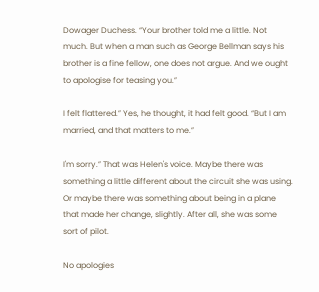Dowager Duchess. “Your brother told me a little. Not much. But when a man such as George Bellman says his brother is a fine fellow, one does not argue. And we ought to apologise for teasing you.”

I felt flattered.” Yes, he thought, it had felt good. “But I am married, and that matters to me.”

I'm sorry.” That was Helen's voice. Maybe there was something a little different about the circuit she was using. Or maybe there was something about being in a plane that made her change, slightly. After all, she was some sort of pilot.

No apologies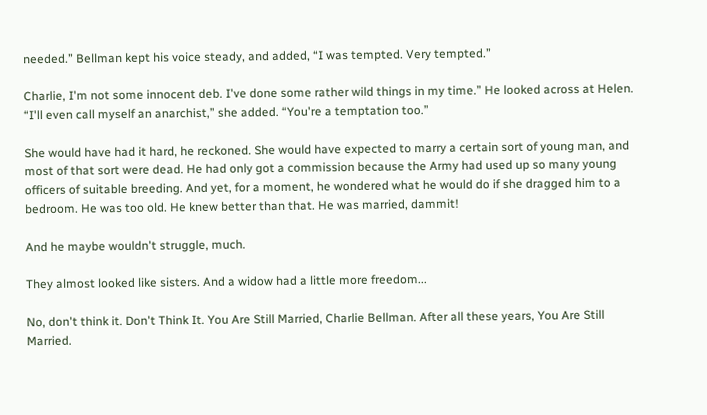needed.” Bellman kept his voice steady, and added, “I was tempted. Very tempted.”

Charlie, I'm not some innocent deb. I've done some rather wild things in my time.” He looked across at Helen. “I'll even call myself an anarchist,” she added. “You're a temptation too.”

She would have had it hard, he reckoned. She would have expected to marry a certain sort of young man, and most of that sort were dead. He had only got a commission because the Army had used up so many young officers of suitable breeding. And yet, for a moment, he wondered what he would do if she dragged him to a bedroom. He was too old. He knew better than that. He was married, dammit!

And he maybe wouldn't struggle, much.

They almost looked like sisters. And a widow had a little more freedom...

No, don't think it. Don't Think It. You Are Still Married, Charlie Bellman. After all these years, You Are Still Married.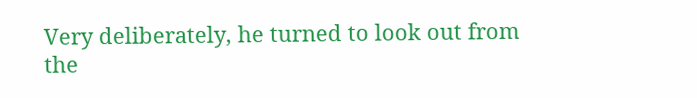Very deliberately, he turned to look out from the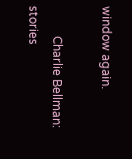window again.

          Charlie Bellman: stories